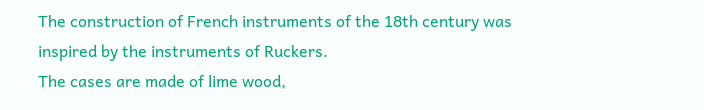The construction of French instruments of the 18th century was inspired by the instruments of Ruckers.
The cases are made of lime wood,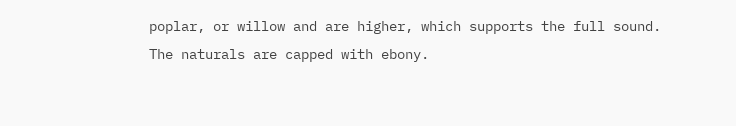poplar, or willow and are higher, which supports the full sound.
The naturals are capped with ebony.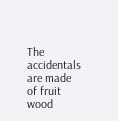The accidentals are made of fruit wood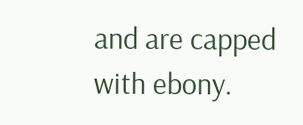and are capped with ebony.